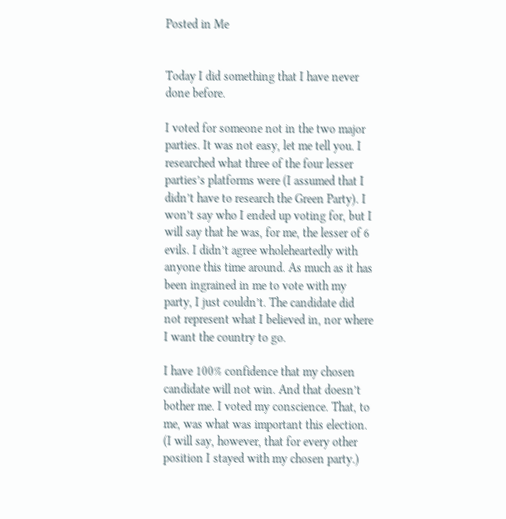Posted in Me


Today I did something that I have never done before.

I voted for someone not in the two major parties. It was not easy, let me tell you. I researched what three of the four lesser parties’s platforms were (I assumed that I didn’t have to research the Green Party). I won’t say who I ended up voting for, but I will say that he was, for me, the lesser of 6 evils. I didn’t agree wholeheartedly with anyone this time around. As much as it has been ingrained in me to vote with my party, I just couldn’t. The candidate did not represent what I believed in, nor where I want the country to go.

I have 100% confidence that my chosen candidate will not win. And that doesn’t bother me. I voted my conscience. That, to me, was what was important this election. (I will say, however, that for every other position I stayed with my chosen party.)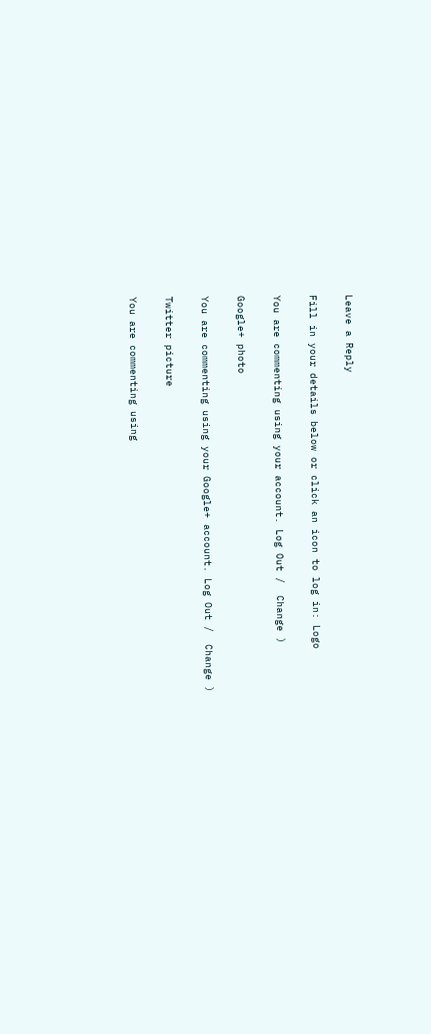Leave a Reply

Fill in your details below or click an icon to log in: Logo

You are commenting using your account. Log Out /  Change )

Google+ photo

You are commenting using your Google+ account. Log Out /  Change )

Twitter picture

You are commenting using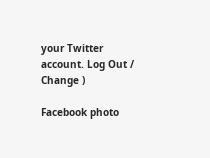your Twitter account. Log Out /  Change )

Facebook photo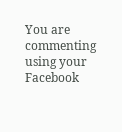You are commenting using your Facebook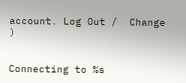account. Log Out /  Change )


Connecting to %s